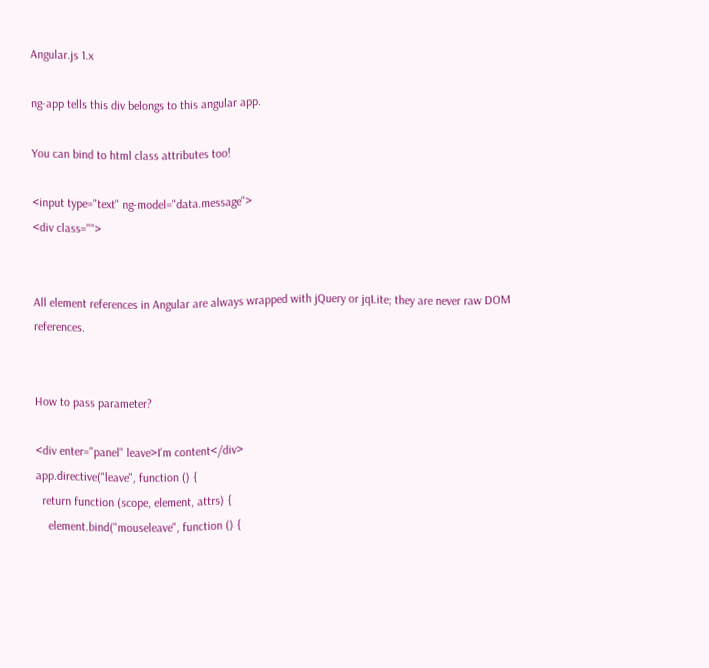Angular.js 1.x

ng-app tells this div belongs to this angular app.

You can bind to html class attributes too!

<input type="text" ng-model="data.message">
<div class="">


All element references in Angular are always wrapped with jQuery or jqLite; they are never raw DOM references.


How to pass parameter?

<div enter="panel" leave>I'm content</div>
app.directive("leave", function () {
  return function (scope, element, attrs) {
    element.bind("mouseleave", function () {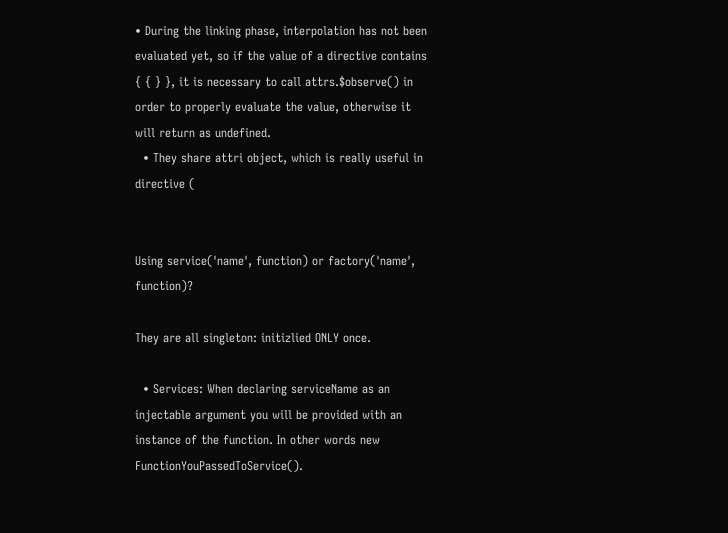• During the linking phase, interpolation has not been evaluated yet, so if the value of a directive contains { { } }, it is necessary to call attrs.$observe() in order to properly evaluate the value, otherwise it will return as undefined.
  • They share attri object, which is really useful in directive (


Using service('name', function) or factory('name', function)?

They are all singleton: initizlied ONLY once.

  • Services: When declaring serviceName as an injectable argument you will be provided with an instance of the function. In other words new FunctionYouPassedToService().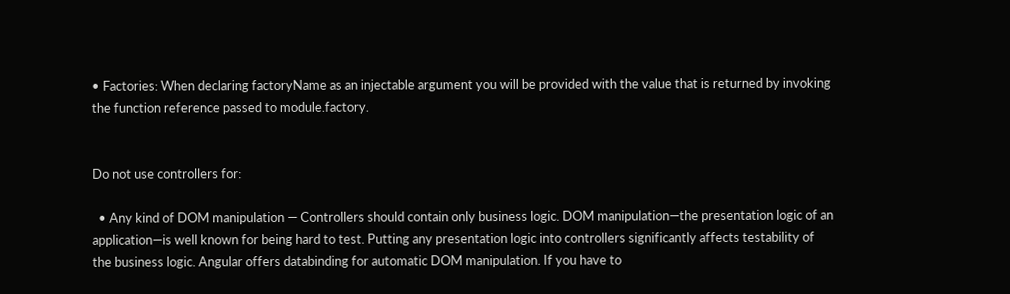• Factories: When declaring factoryName as an injectable argument you will be provided with the value that is returned by invoking the function reference passed to module.factory.


Do not use controllers for:

  • Any kind of DOM manipulation — Controllers should contain only business logic. DOM manipulation—the presentation logic of an application—is well known for being hard to test. Putting any presentation logic into controllers significantly affects testability of the business logic. Angular offers databinding for automatic DOM manipulation. If you have to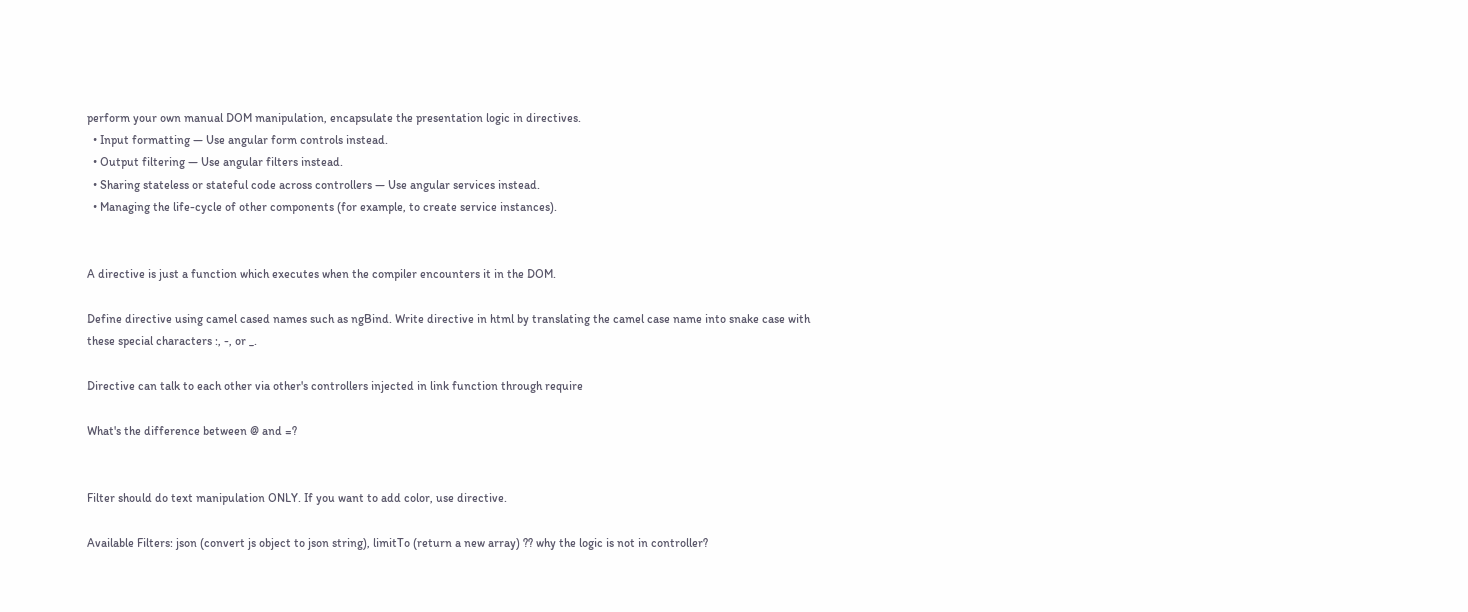perform your own manual DOM manipulation, encapsulate the presentation logic in directives.
  • Input formatting — Use angular form controls instead.
  • Output filtering — Use angular filters instead.
  • Sharing stateless or stateful code across controllers — Use angular services instead.
  • Managing the life-cycle of other components (for example, to create service instances).


A directive is just a function which executes when the compiler encounters it in the DOM.

Define directive using camel cased names such as ngBind. Write directive in html by translating the camel case name into snake case with these special characters :, -, or _.

Directive can talk to each other via other's controllers injected in link function through require

What's the difference between @ and =?


Filter should do text manipulation ONLY. If you want to add color, use directive.

Available Filters: json (convert js object to json string), limitTo (return a new array) ?? why the logic is not in controller?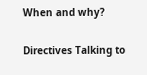When and why?

Directives Talking to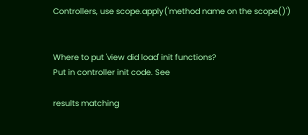Controllers, use scope.apply('method name on the scope()')


Where to put 'view did load' init functions?
Put in controller init code. See

results matching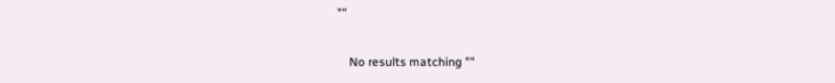""

    No results matching ""